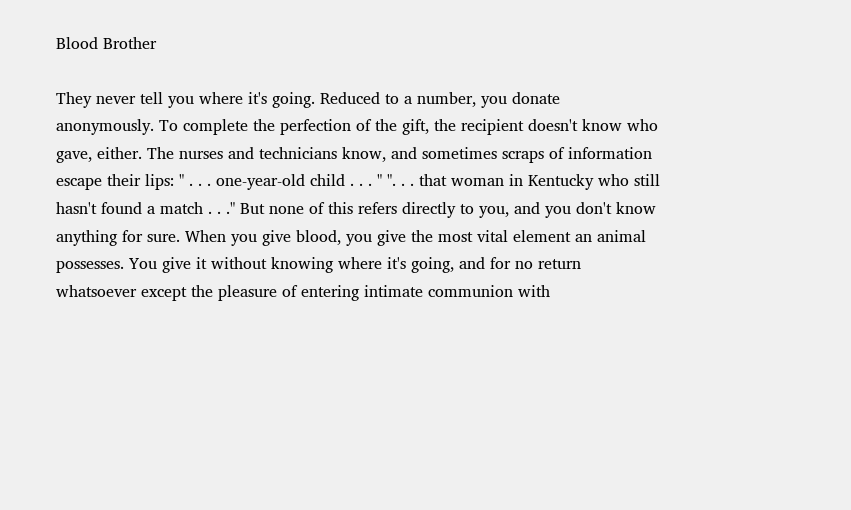Blood Brother

They never tell you where it's going. Reduced to a number, you donate anonymously. To complete the perfection of the gift, the recipient doesn't know who gave, either. The nurses and technicians know, and sometimes scraps of information escape their lips: " . . . one-year-old child . . . " ". . . that woman in Kentucky who still hasn't found a match . . ." But none of this refers directly to you, and you don't know anything for sure. When you give blood, you give the most vital element an animal possesses. You give it without knowing where it's going, and for no return whatsoever except the pleasure of entering intimate communion with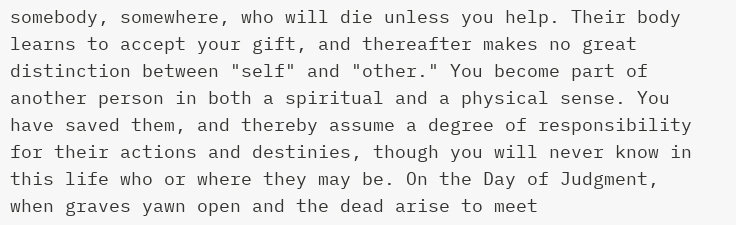somebody, somewhere, who will die unless you help. Their body learns to accept your gift, and thereafter makes no great distinction between "self" and "other." You become part of another person in both a spiritual and a physical sense. You have saved them, and thereby assume a degree of responsibility for their actions and destinies, though you will never know in this life who or where they may be. On the Day of Judgment, when graves yawn open and the dead arise to meet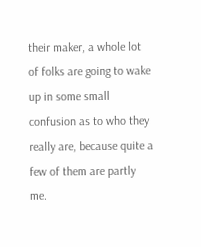their maker, a whole lot of folks are going to wake up in some small confusion as to who they really are, because quite a few of them are partly me.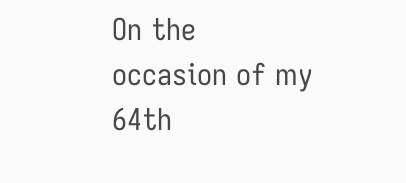On the occasion of my 64th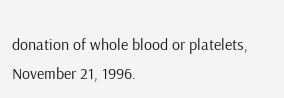donation of whole blood or platelets, November 21, 1996.